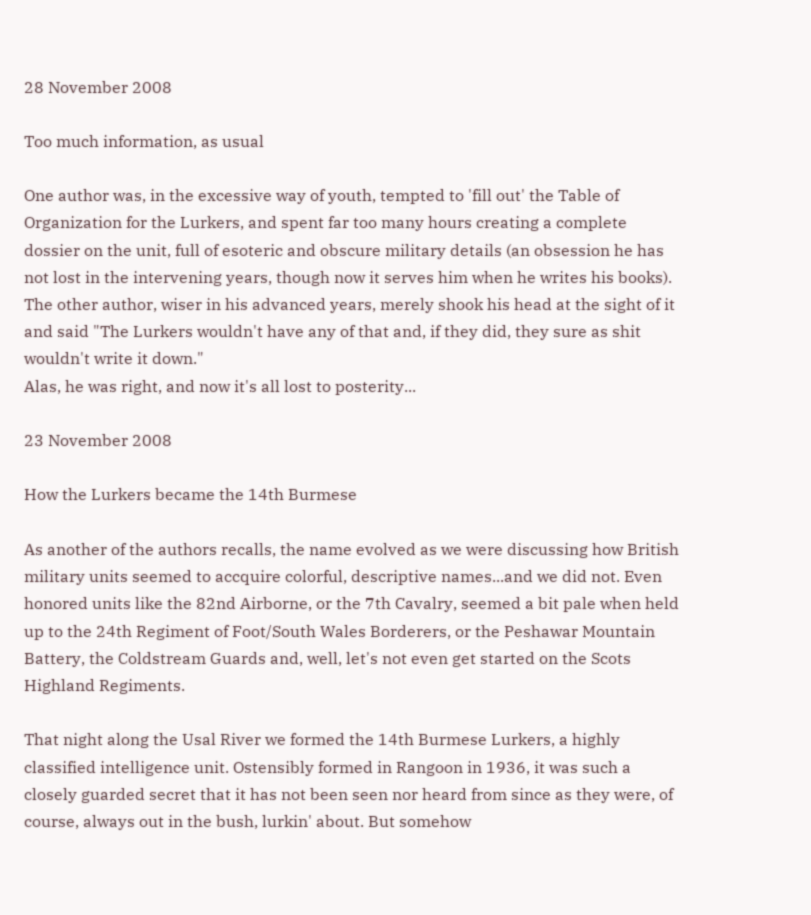28 November 2008

Too much information, as usual

One author was, in the excessive way of youth, tempted to 'fill out' the Table of Organization for the Lurkers, and spent far too many hours creating a complete dossier on the unit, full of esoteric and obscure military details (an obsession he has not lost in the intervening years, though now it serves him when he writes his books).
The other author, wiser in his advanced years, merely shook his head at the sight of it and said "The Lurkers wouldn't have any of that and, if they did, they sure as shit wouldn't write it down."
Alas, he was right, and now it's all lost to posterity...

23 November 2008

How the Lurkers became the 14th Burmese

As another of the authors recalls, the name evolved as we were discussing how British military units seemed to accquire colorful, descriptive names...and we did not. Even honored units like the 82nd Airborne, or the 7th Cavalry, seemed a bit pale when held up to the 24th Regiment of Foot/South Wales Borderers, or the Peshawar Mountain Battery, the Coldstream Guards and, well, let's not even get started on the Scots Highland Regiments.

That night along the Usal River we formed the 14th Burmese Lurkers, a highly classified intelligence unit. Ostensibly formed in Rangoon in 1936, it was such a closely guarded secret that it has not been seen nor heard from since as they were, of course, always out in the bush, lurkin' about. But somehow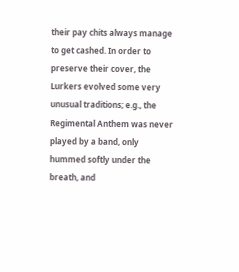their pay chits always manage to get cashed. In order to preserve their cover, the Lurkers evolved some very unusual traditions; e.g., the Regimental Anthem was never played by a band, only hummed softly under the breath, and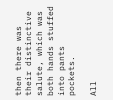then there was their distinctive salute, which was both hands stuffed into pants pockets.

All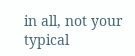in all, not your typical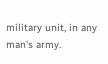military unit, in any man's army.